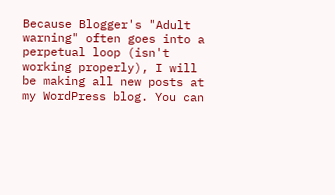Because Blogger's "Adult warning" often goes into a perpetual loop (isn't working properly), I will be making all new posts at my WordPress blog. You can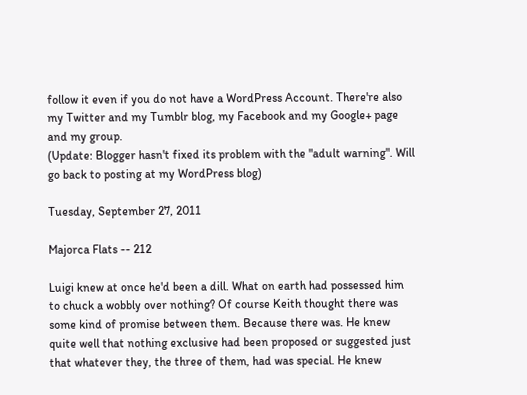follow it even if you do not have a WordPress Account. There're also my Twitter and my Tumblr blog, my Facebook and my Google+ page and my group.
(Update: Blogger hasn't fixed its problem with the "adult warning". Will go back to posting at my WordPress blog)

Tuesday, September 27, 2011

Majorca Flats -- 212

Luigi knew at once he'd been a dill. What on earth had possessed him to chuck a wobbly over nothing? Of course Keith thought there was some kind of promise between them. Because there was. He knew quite well that nothing exclusive had been proposed or suggested just that whatever they, the three of them, had was special. He knew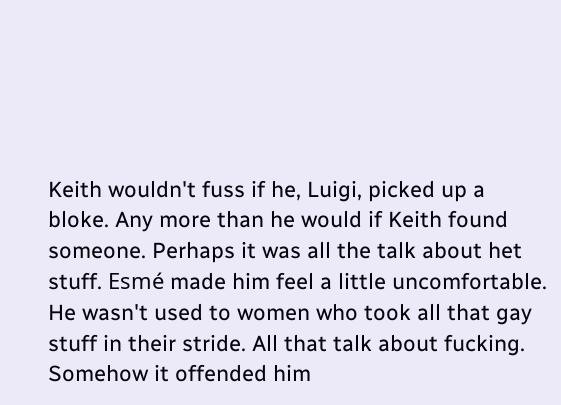Keith wouldn't fuss if he, Luigi, picked up a bloke. Any more than he would if Keith found someone. Perhaps it was all the talk about het stuff. Esmé made him feel a little uncomfortable. He wasn't used to women who took all that gay stuff in their stride. All that talk about fucking. Somehow it offended him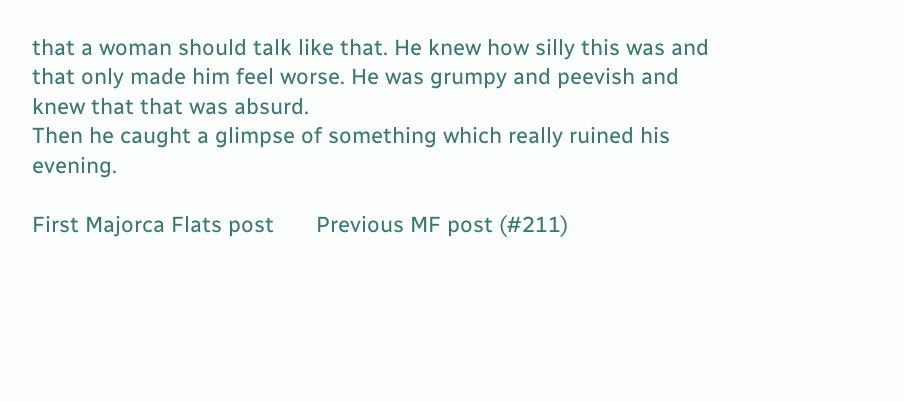that a woman should talk like that. He knew how silly this was and that only made him feel worse. He was grumpy and peevish and knew that that was absurd.
Then he caught a glimpse of something which really ruined his evening.

First Majorca Flats post       Previous MF post (#211)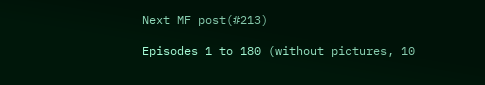Next MF post(#213)

Episodes 1 to 180 (without pictures, 10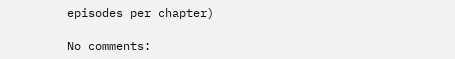episodes per chapter)

No comments: